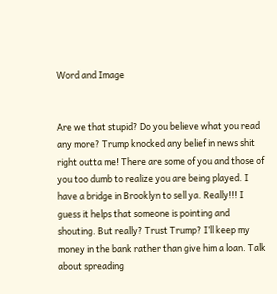Word and Image


Are we that stupid? Do you believe what you read any more? Trump knocked any belief in news shit right outta me! There are some of you and those of you too dumb to realize you are being played. I have a bridge in Brooklyn to sell ya. Really!!! I guess it helps that someone is pointing and shouting. But really? Trust Trump? I’ll keep my money in the bank rather than give him a loan. Talk about spreading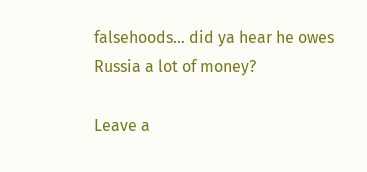falsehoods… did ya hear he owes Russia a lot of money?

Leave a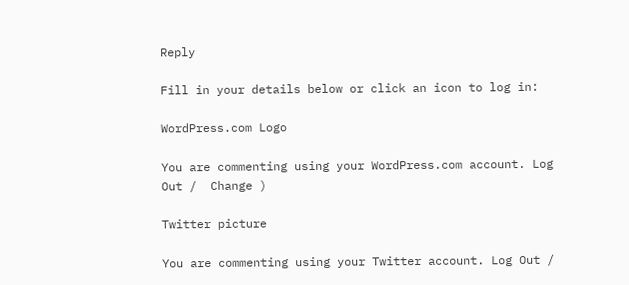Reply

Fill in your details below or click an icon to log in:

WordPress.com Logo

You are commenting using your WordPress.com account. Log Out /  Change )

Twitter picture

You are commenting using your Twitter account. Log Out /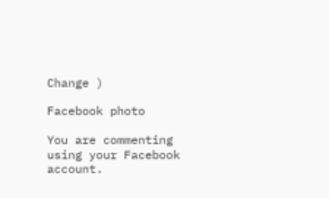Change )

Facebook photo

You are commenting using your Facebook account.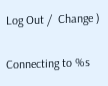Log Out /  Change )

Connecting to %s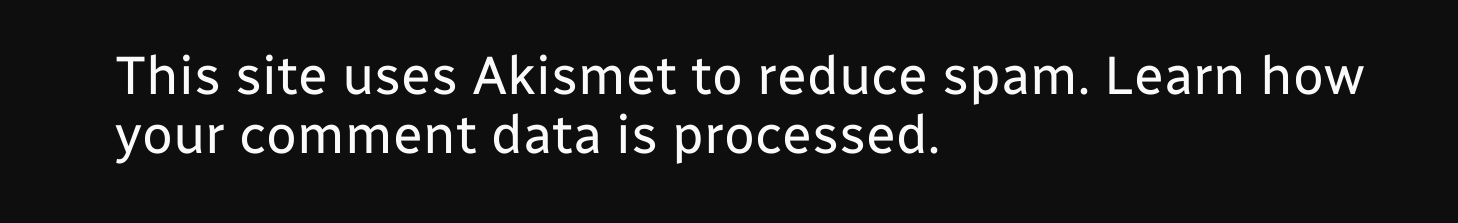This site uses Akismet to reduce spam. Learn how your comment data is processed.